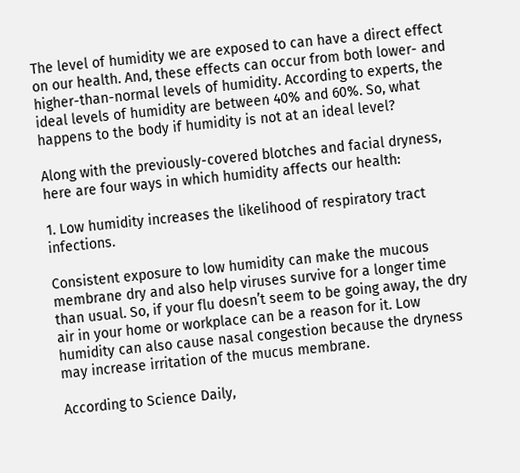The level of humidity we are exposed to can have a direct effect on our health. And, these effects can occur from both lower- and higher-than-normal levels of humidity. According to experts, the ideal levels of humidity are between 40% and 60%. So, what happens to the body if humidity is not at an ideal level?

Along with the previously-covered blotches and facial dryness, here are four ways in which humidity affects our health:

1. Low humidity increases the likelihood of respiratory tract infections.

Consistent exposure to low humidity can make the mucous membrane dry and also help viruses survive for a longer time than usual. So, if your flu doesn’t seem to be going away, the dry air in your home or workplace can be a reason for it. Low humidity can also cause nasal congestion because the dryness may increase irritation of the mucus membrane.

According to Science Daily,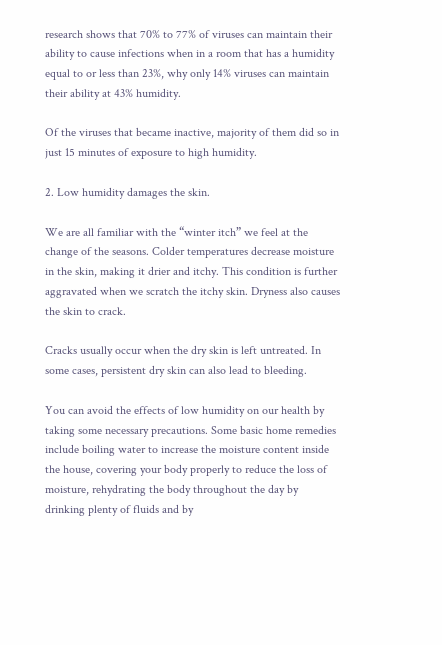research shows that 70% to 77% of viruses can maintain their ability to cause infections when in a room that has a humidity equal to or less than 23%, why only 14% viruses can maintain their ability at 43% humidity.

Of the viruses that became inactive, majority of them did so in just 15 minutes of exposure to high humidity.

2. Low humidity damages the skin.

We are all familiar with the “winter itch” we feel at the change of the seasons. Colder temperatures decrease moisture in the skin, making it drier and itchy. This condition is further aggravated when we scratch the itchy skin. Dryness also causes the skin to crack.

Cracks usually occur when the dry skin is left untreated. In some cases, persistent dry skin can also lead to bleeding.

You can avoid the effects of low humidity on our health by taking some necessary precautions. Some basic home remedies include boiling water to increase the moisture content inside the house, covering your body properly to reduce the loss of moisture, rehydrating the body throughout the day by drinking plenty of fluids and by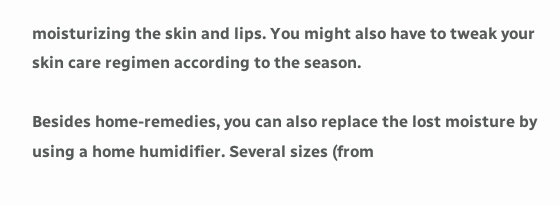moisturizing the skin and lips. You might also have to tweak your skin care regimen according to the season.

Besides home-remedies, you can also replace the lost moisture by using a home humidifier. Several sizes (from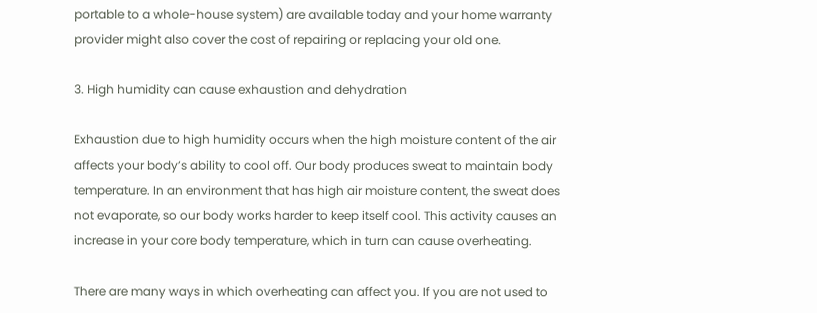portable to a whole-house system) are available today and your home warranty provider might also cover the cost of repairing or replacing your old one.

3. High humidity can cause exhaustion and dehydration

Exhaustion due to high humidity occurs when the high moisture content of the air affects your body’s ability to cool off. Our body produces sweat to maintain body temperature. In an environment that has high air moisture content, the sweat does not evaporate, so our body works harder to keep itself cool. This activity causes an increase in your core body temperature, which in turn can cause overheating.

There are many ways in which overheating can affect you. If you are not used to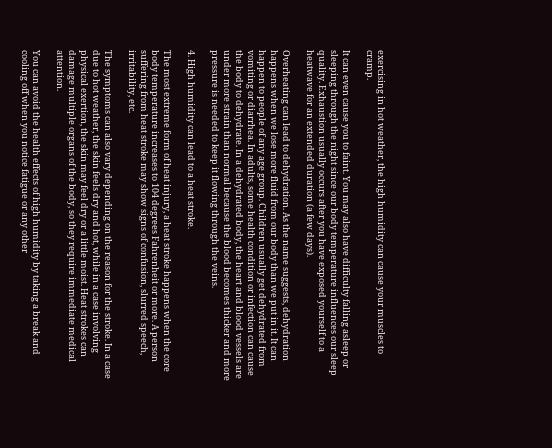exercising in hot weather, the high humidity can cause your muscles to cramp.

It can even cause you to faint. You may also have difficulty falling asleep or sleeping through the night since our body temperature influences our sleep quality. Exhaustion usually occurs after you have exposed yourself to a heatwave for an extended duration (a few days).

Overheating can lead to dehydration. As the name suggests, dehydration happens when we lose more fluid from our body than we put in it. It can happen to people of any age group. Children usually get dehydrated from vomiting or diarrhea. In adults, some health condition or infection can cause the body to dehydrate. In a dehydrated body, the heart and blood vessels are under more strain than normal because the blood becomes thicker and more pressure is needed to keep it flowing through the veins.

4. High humidity can lead to a heat stroke.

The most extreme form of heat injury, a heat stroke happens when the core body temperature increases to 104 degrees Fahrenheit or more. A person suffering from heat stroke may show signs of confusion, slurred speech, irritability, etc.

The symptoms can also vary depending on the reason for the stroke. In a case due to hot weather, the skin feels dry and hot, while in a case involving physical exertion, the skin may feel dry or a little moist. Heat strokes can damage multiple organs of the body, so they require immediate medical attention.

You can avoid the health effects of high humidity by taking a break and cooling off when you notice fatigue or any other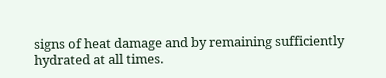signs of heat damage and by remaining sufficiently hydrated at all times.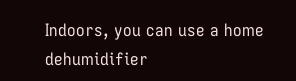Indoors, you can use a home dehumidifier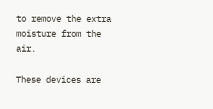to remove the extra moisture from the air.

These devices are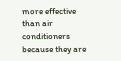more effective than air conditioners because they are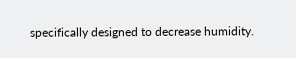specifically designed to decrease humidity.